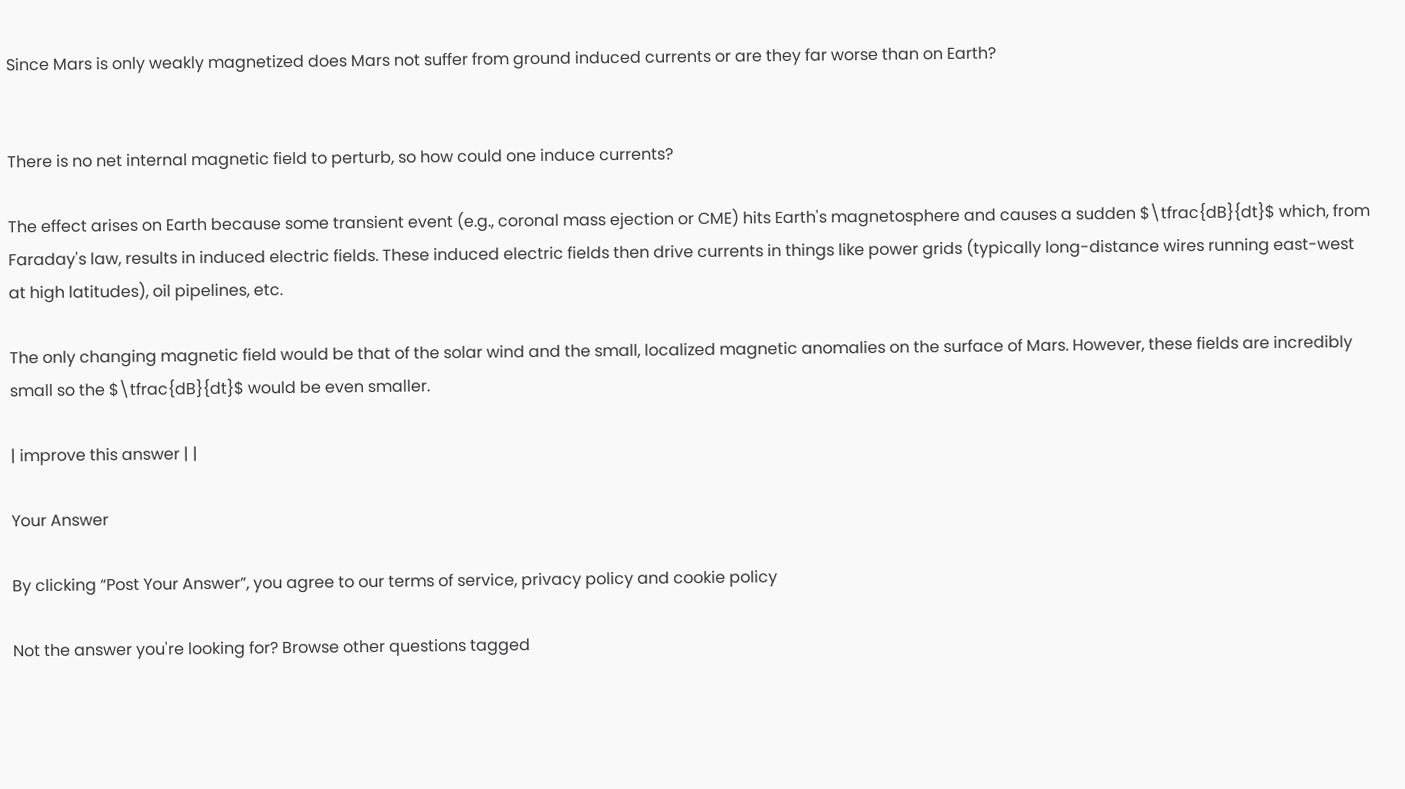Since Mars is only weakly magnetized does Mars not suffer from ground induced currents or are they far worse than on Earth?


There is no net internal magnetic field to perturb, so how could one induce currents?

The effect arises on Earth because some transient event (e.g., coronal mass ejection or CME) hits Earth's magnetosphere and causes a sudden $\tfrac{dB}{dt}$ which, from Faraday's law, results in induced electric fields. These induced electric fields then drive currents in things like power grids (typically long-distance wires running east-west at high latitudes), oil pipelines, etc.

The only changing magnetic field would be that of the solar wind and the small, localized magnetic anomalies on the surface of Mars. However, these fields are incredibly small so the $\tfrac{dB}{dt}$ would be even smaller.

| improve this answer | |

Your Answer

By clicking “Post Your Answer”, you agree to our terms of service, privacy policy and cookie policy

Not the answer you're looking for? Browse other questions tagged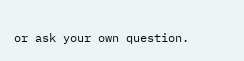or ask your own question.